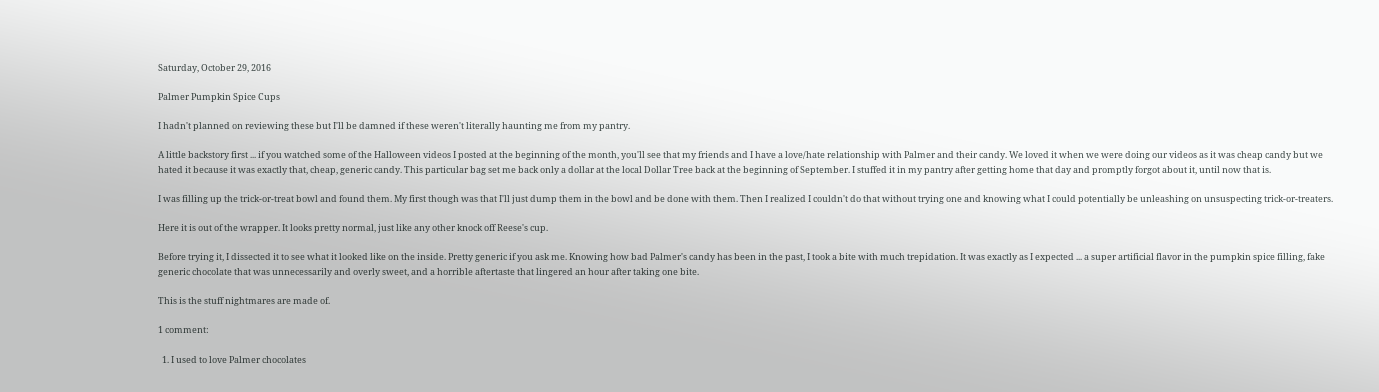Saturday, October 29, 2016

Palmer Pumpkin Spice Cups

I hadn't planned on reviewing these but I'll be damned if these weren't literally haunting me from my pantry.

A little backstory first ... if you watched some of the Halloween videos I posted at the beginning of the month, you'll see that my friends and I have a love/hate relationship with Palmer and their candy. We loved it when we were doing our videos as it was cheap candy but we hated it because it was exactly that, cheap, generic candy. This particular bag set me back only a dollar at the local Dollar Tree back at the beginning of September. I stuffed it in my pantry after getting home that day and promptly forgot about it, until now that is.

I was filling up the trick-or-treat bowl and found them. My first though was that I'll just dump them in the bowl and be done with them. Then I realized I couldn't do that without trying one and knowing what I could potentially be unleashing on unsuspecting trick-or-treaters.

Here it is out of the wrapper. It looks pretty normal, just like any other knock off Reese's cup.

Before trying it, I dissected it to see what it looked like on the inside. Pretty generic if you ask me. Knowing how bad Palmer's candy has been in the past, I took a bite with much trepidation. It was exactly as I expected ... a super artificial flavor in the pumpkin spice filling, fake generic chocolate that was unnecessarily and overly sweet, and a horrible aftertaste that lingered an hour after taking one bite.

This is the stuff nightmares are made of.

1 comment:

  1. I used to love Palmer chocolates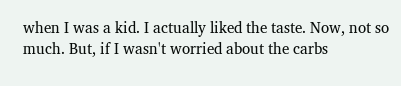when I was a kid. I actually liked the taste. Now, not so much. But, if I wasn't worried about the carbs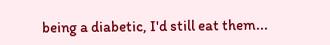being a diabetic, I'd still eat them...